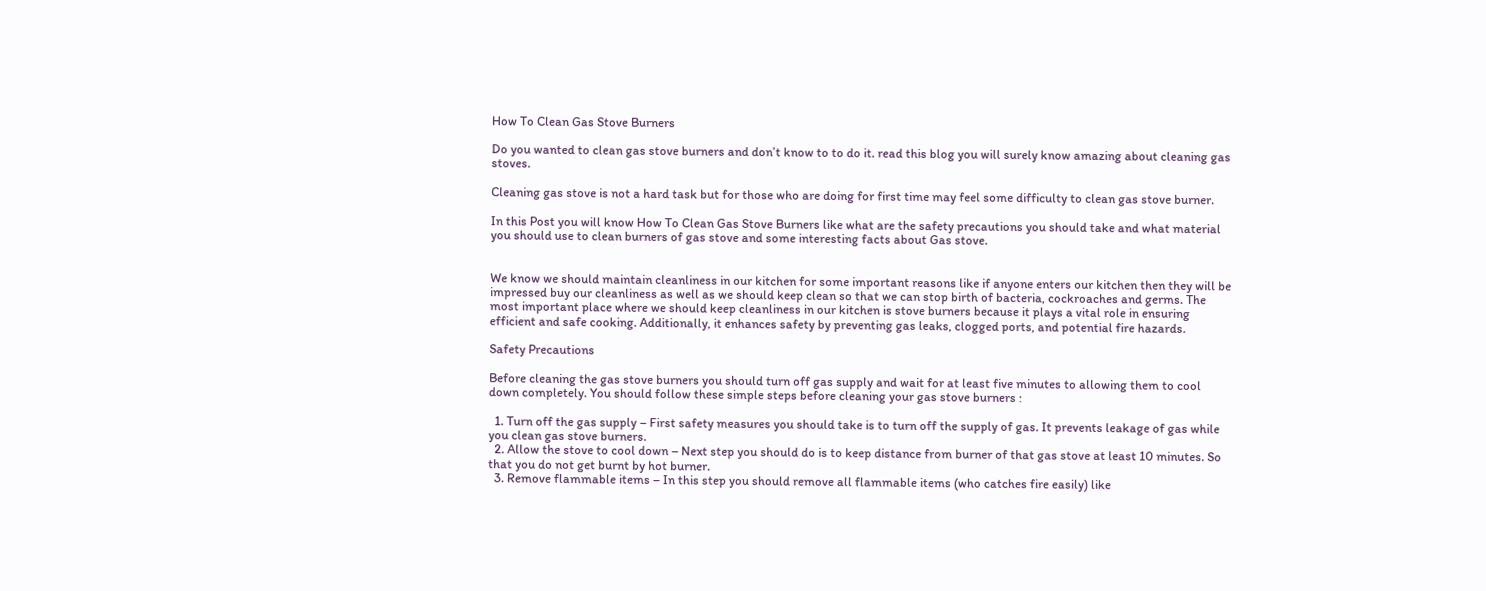How To Clean Gas Stove Burners

Do you wanted to clean gas stove burners and don’t know to to do it. read this blog you will surely know amazing about cleaning gas stoves.

Cleaning gas stove is not a hard task but for those who are doing for first time may feel some difficulty to clean gas stove burner.

In this Post you will know How To Clean Gas Stove Burners like what are the safety precautions you should take and what material you should use to clean burners of gas stove and some interesting facts about Gas stove.


We know we should maintain cleanliness in our kitchen for some important reasons like if anyone enters our kitchen then they will be impressed buy our cleanliness as well as we should keep clean so that we can stop birth of bacteria, cockroaches and germs. The most important place where we should keep cleanliness in our kitchen is stove burners because it plays a vital role in ensuring efficient and safe cooking. Additionally, it enhances safety by preventing gas leaks, clogged ports, and potential fire hazards.

Safety Precautions

Before cleaning the gas stove burners you should turn off gas supply and wait for at least five minutes to allowing them to cool down completely. You should follow these simple steps before cleaning your gas stove burners :

  1. Turn off the gas supply – First safety measures you should take is to turn off the supply of gas. It prevents leakage of gas while you clean gas stove burners.
  2. Allow the stove to cool down – Next step you should do is to keep distance from burner of that gas stove at least 10 minutes. So that you do not get burnt by hot burner.
  3. Remove flammable items – In this step you should remove all flammable items (who catches fire easily) like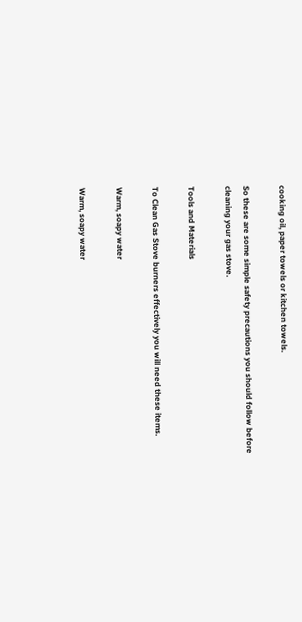cooking oil, paper towels or kitchen towels.

So these are some simple safety precautions you should follow before cleaning your gas stove.

Tools and Materials

To Clean Gas Stove burners effectively you will need these items.

Warm, soapy water

Warm, soapy water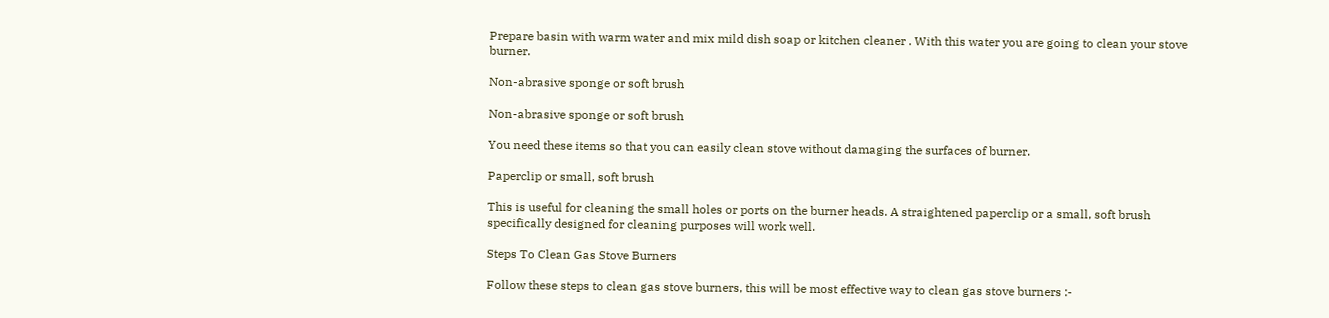Prepare basin with warm water and mix mild dish soap or kitchen cleaner . With this water you are going to clean your stove burner.

Non-abrasive sponge or soft brush

Non-abrasive sponge or soft brush

You need these items so that you can easily clean stove without damaging the surfaces of burner.

Paperclip or small, soft brush

This is useful for cleaning the small holes or ports on the burner heads. A straightened paperclip or a small, soft brush specifically designed for cleaning purposes will work well.

Steps To Clean Gas Stove Burners

Follow these steps to clean gas stove burners, this will be most effective way to clean gas stove burners :-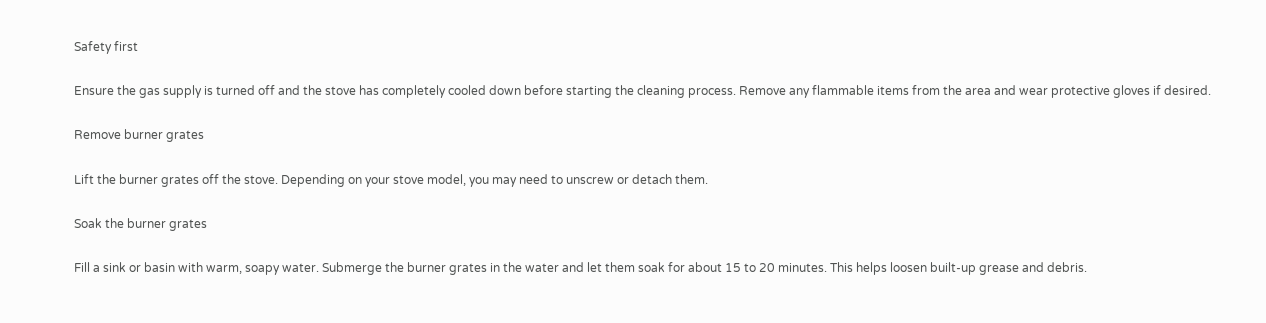Safety first

Ensure the gas supply is turned off and the stove has completely cooled down before starting the cleaning process. Remove any flammable items from the area and wear protective gloves if desired.

Remove burner grates

Lift the burner grates off the stove. Depending on your stove model, you may need to unscrew or detach them.

Soak the burner grates

Fill a sink or basin with warm, soapy water. Submerge the burner grates in the water and let them soak for about 15 to 20 minutes. This helps loosen built-up grease and debris.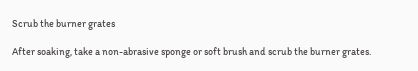Scrub the burner grates

After soaking, take a non-abrasive sponge or soft brush and scrub the burner grates.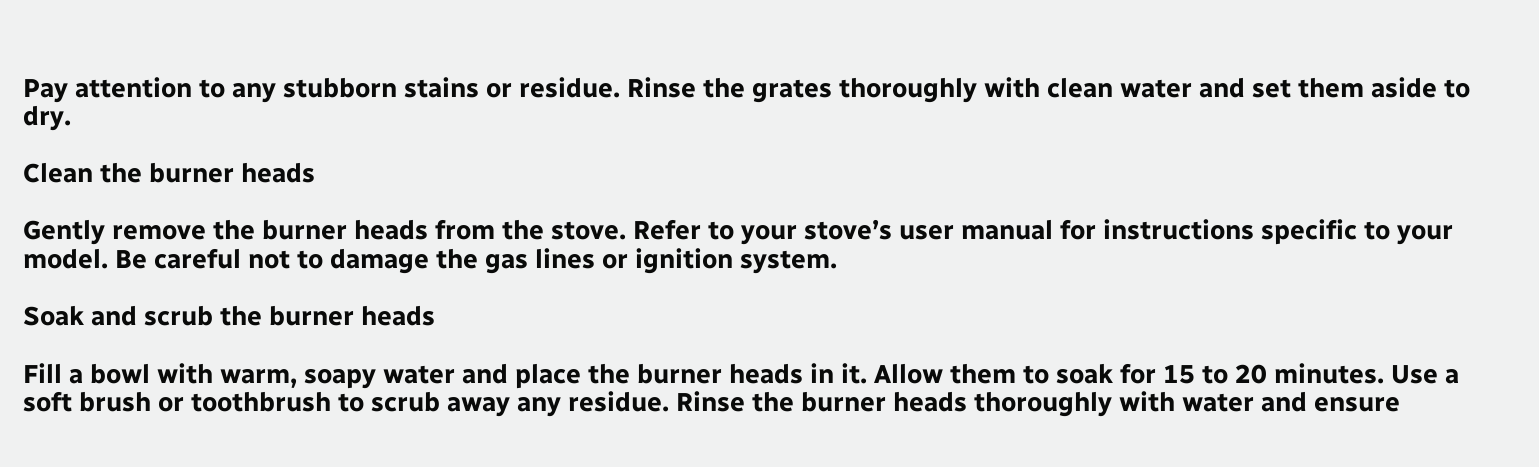Pay attention to any stubborn stains or residue. Rinse the grates thoroughly with clean water and set them aside to dry.

Clean the burner heads

Gently remove the burner heads from the stove. Refer to your stove’s user manual for instructions specific to your model. Be careful not to damage the gas lines or ignition system.

Soak and scrub the burner heads

Fill a bowl with warm, soapy water and place the burner heads in it. Allow them to soak for 15 to 20 minutes. Use a soft brush or toothbrush to scrub away any residue. Rinse the burner heads thoroughly with water and ensure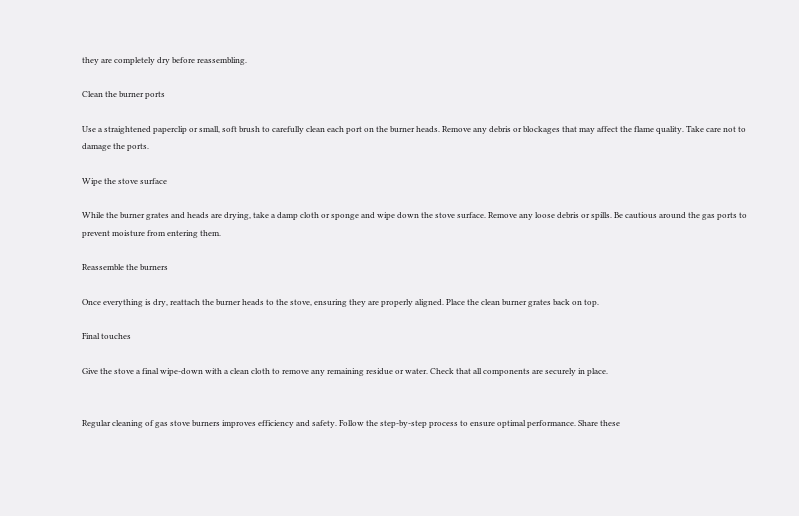they are completely dry before reassembling.

Clean the burner ports

Use a straightened paperclip or small, soft brush to carefully clean each port on the burner heads. Remove any debris or blockages that may affect the flame quality. Take care not to damage the ports.

Wipe the stove surface

While the burner grates and heads are drying, take a damp cloth or sponge and wipe down the stove surface. Remove any loose debris or spills. Be cautious around the gas ports to prevent moisture from entering them.

Reassemble the burners

Once everything is dry, reattach the burner heads to the stove, ensuring they are properly aligned. Place the clean burner grates back on top.

Final touches

Give the stove a final wipe-down with a clean cloth to remove any remaining residue or water. Check that all components are securely in place.


Regular cleaning of gas stove burners improves efficiency and safety. Follow the step-by-step process to ensure optimal performance. Share these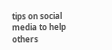tips on social media to help others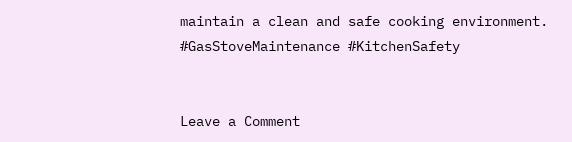maintain a clean and safe cooking environment. #GasStoveMaintenance #KitchenSafety


Leave a Comment